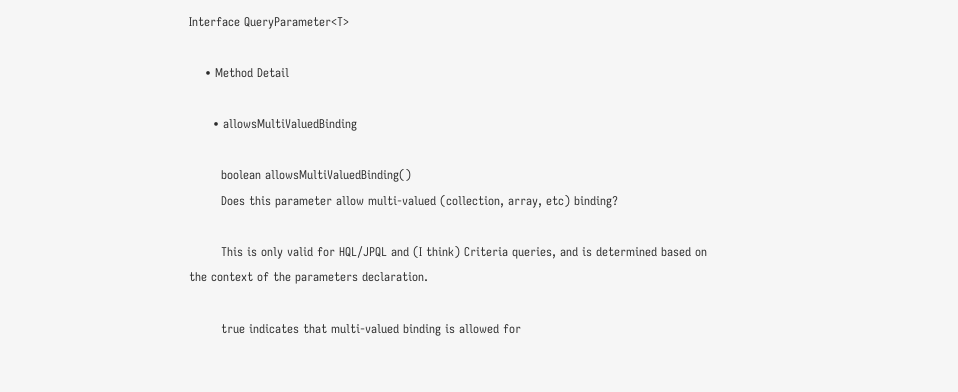Interface QueryParameter<T>

    • Method Detail

      • allowsMultiValuedBinding

        boolean allowsMultiValuedBinding()
        Does this parameter allow multi-valued (collection, array, etc) binding?

        This is only valid for HQL/JPQL and (I think) Criteria queries, and is determined based on the context of the parameters declaration.

        true indicates that multi-valued binding is allowed for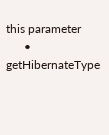this parameter
      • getHibernateType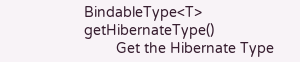BindableType<T> getHibernateType()
        Get the Hibernate Type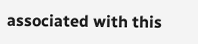associated with this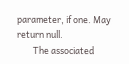parameter, if one. May return null.
        The associated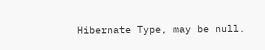Hibernate Type, may be null.